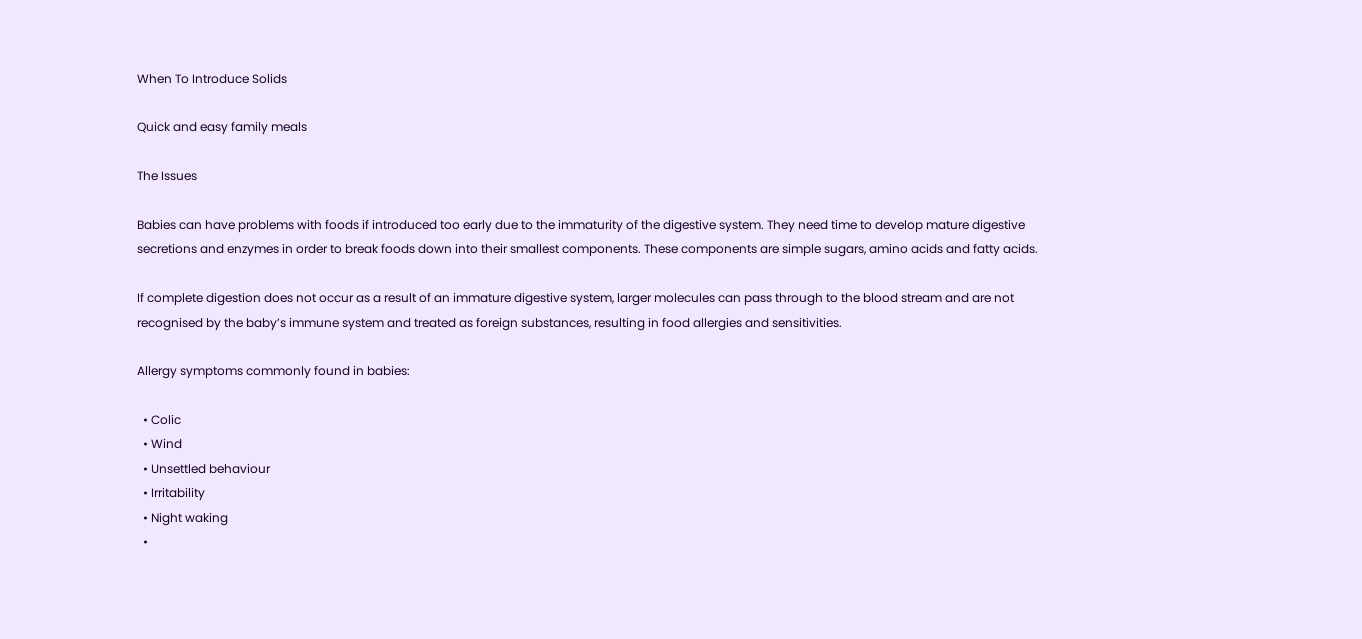When To Introduce Solids

Quick and easy family meals

The Issues

Babies can have problems with foods if introduced too early due to the immaturity of the digestive system. They need time to develop mature digestive secretions and enzymes in order to break foods down into their smallest components. These components are simple sugars, amino acids and fatty acids.

If complete digestion does not occur as a result of an immature digestive system, larger molecules can pass through to the blood stream and are not recognised by the baby’s immune system and treated as foreign substances, resulting in food allergies and sensitivities.

Allergy symptoms commonly found in babies:

  • Colic
  • Wind
  • Unsettled behaviour
  • Irritability
  • Night waking
  •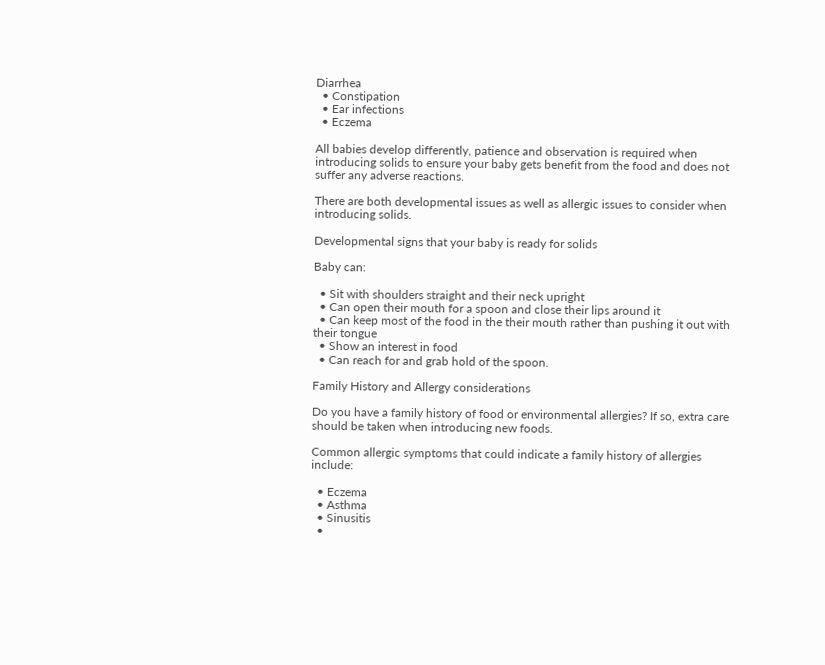Diarrhea
  • Constipation
  • Ear infections
  • Eczema

All babies develop differently, patience and observation is required when introducing solids to ensure your baby gets benefit from the food and does not suffer any adverse reactions.

There are both developmental issues as well as allergic issues to consider when introducing solids.

Developmental signs that your baby is ready for solids

Baby can:

  • Sit with shoulders straight and their neck upright
  • Can open their mouth for a spoon and close their lips around it
  • Can keep most of the food in the their mouth rather than pushing it out with their tongue
  • Show an interest in food
  • Can reach for and grab hold of the spoon.

Family History and Allergy considerations

Do you have a family history of food or environmental allergies? If so, extra care should be taken when introducing new foods.

Common allergic symptoms that could indicate a family history of allergies include:

  • Eczema
  • Asthma
  • Sinusitis
  •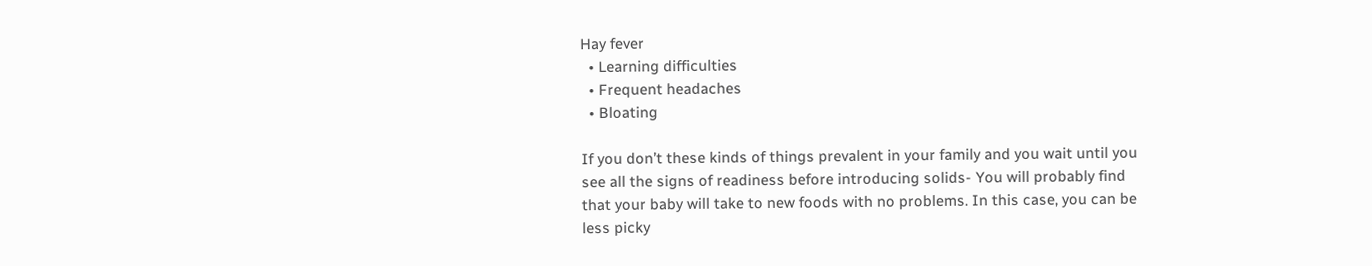Hay fever
  • Learning difficulties
  • Frequent headaches
  • Bloating

If you don’t these kinds of things prevalent in your family and you wait until you see all the signs of readiness before introducing solids- You will probably find that your baby will take to new foods with no problems. In this case, you can be less picky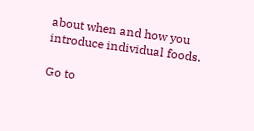about when and how you introduce individual foods.

Go to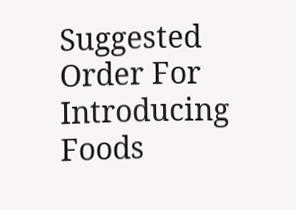Suggested Order For Introducing Foods